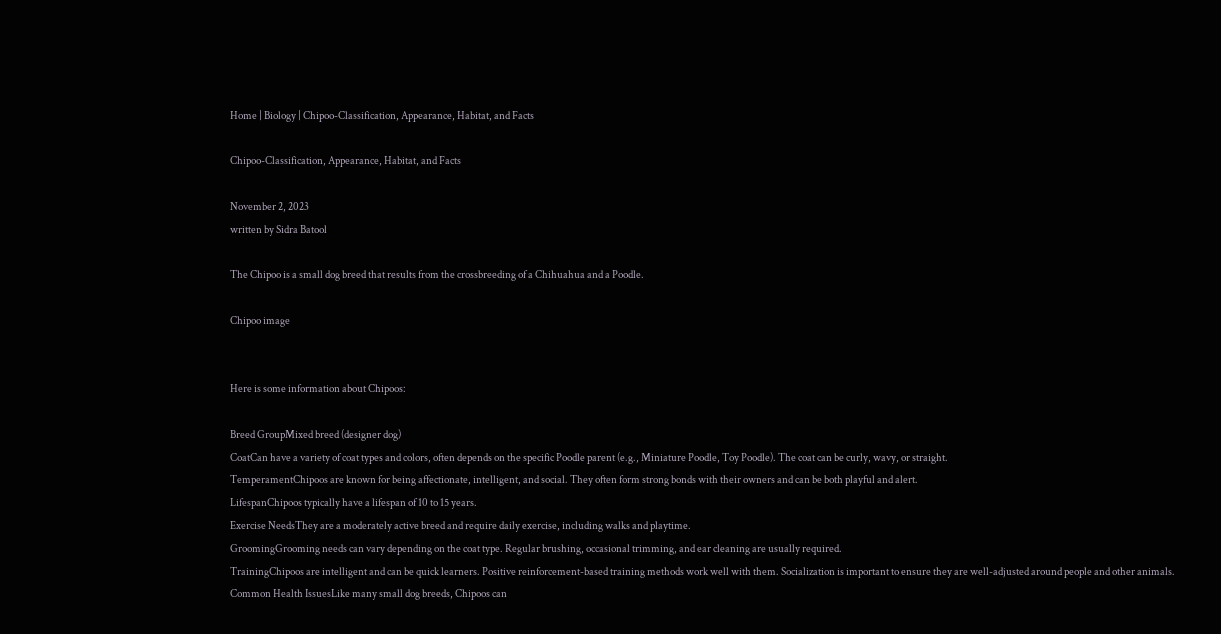Home | Biology | Chipoo-Classification, Appearance, Habitat, and Facts

Chipoo-Classification, Appearance, Habitat, and Facts

November 2, 2023
written by Sidra Batool

The Chipoo is a small dog breed that results from the crossbreeding of a Chihuahua and a Poodle.

Chipoo image


Here is some information about Chipoos:

Breed GroupMixed breed (designer dog)
CoatCan have a variety of coat types and colors, often depends on the specific Poodle parent (e.g., Miniature Poodle, Toy Poodle). The coat can be curly, wavy, or straight.
TemperamentChipoos are known for being affectionate, intelligent, and social. They often form strong bonds with their owners and can be both playful and alert.
LifespanChipoos typically have a lifespan of 10 to 15 years.
Exercise NeedsThey are a moderately active breed and require daily exercise, including walks and playtime.
GroomingGrooming needs can vary depending on the coat type. Regular brushing, occasional trimming, and ear cleaning are usually required.
TrainingChipoos are intelligent and can be quick learners. Positive reinforcement-based training methods work well with them. Socialization is important to ensure they are well-adjusted around people and other animals.
Common Health IssuesLike many small dog breeds, Chipoos can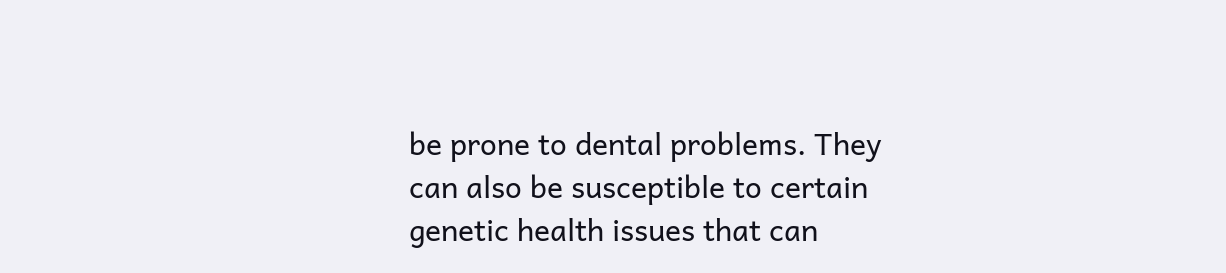be prone to dental problems. They can also be susceptible to certain genetic health issues that can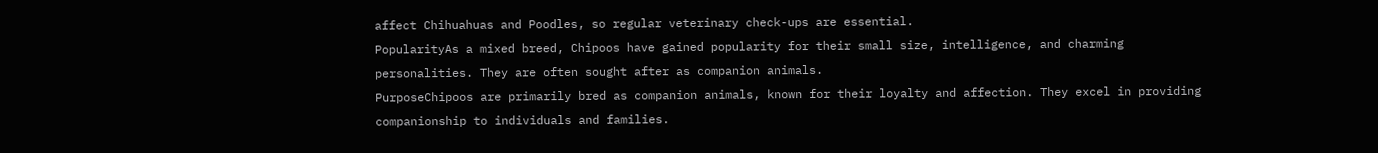affect Chihuahuas and Poodles, so regular veterinary check-ups are essential.
PopularityAs a mixed breed, Chipoos have gained popularity for their small size, intelligence, and charming personalities. They are often sought after as companion animals.
PurposeChipoos are primarily bred as companion animals, known for their loyalty and affection. They excel in providing companionship to individuals and families.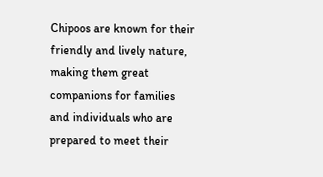Chipoos are known for their friendly and lively nature, making them great companions for families and individuals who are prepared to meet their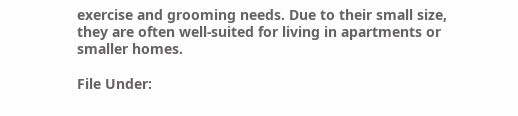exercise and grooming needs. Due to their small size, they are often well-suited for living in apartments or smaller homes.

File Under: